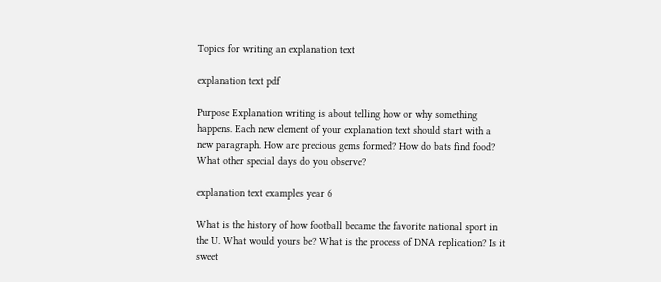Topics for writing an explanation text

explanation text pdf

Purpose Explanation writing is about telling how or why something happens. Each new element of your explanation text should start with a new paragraph. How are precious gems formed? How do bats find food? What other special days do you observe?

explanation text examples year 6

What is the history of how football became the favorite national sport in the U. What would yours be? What is the process of DNA replication? Is it sweet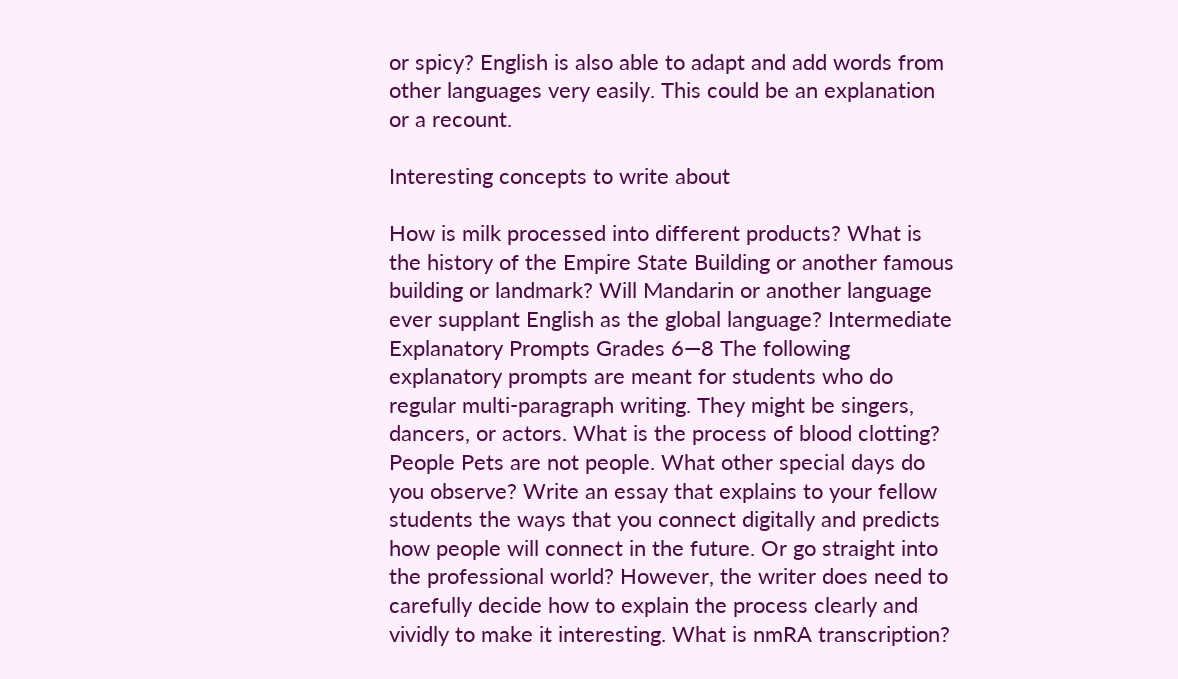or spicy? English is also able to adapt and add words from other languages very easily. This could be an explanation or a recount.

Interesting concepts to write about

How is milk processed into different products? What is the history of the Empire State Building or another famous building or landmark? Will Mandarin or another language ever supplant English as the global language? Intermediate Explanatory Prompts Grades 6—8 The following explanatory prompts are meant for students who do regular multi-paragraph writing. They might be singers, dancers, or actors. What is the process of blood clotting? People Pets are not people. What other special days do you observe? Write an essay that explains to your fellow students the ways that you connect digitally and predicts how people will connect in the future. Or go straight into the professional world? However, the writer does need to carefully decide how to explain the process clearly and vividly to make it interesting. What is nmRA transcription?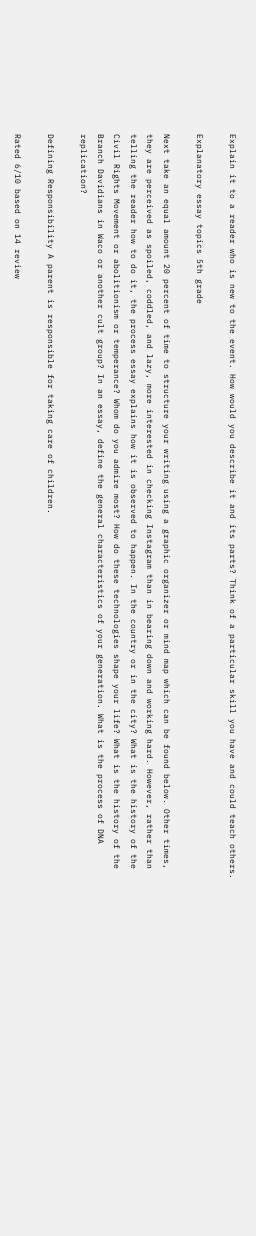Explain it to a reader who is new to the event. How would you describe it and its parts? Think of a particular skill you have and could teach others.

Explanatory essay topics 5th grade

Next take an equal amount 20 percent of time to structure your writing using a graphic organizer or mind map which can be found below. Other times, they are perceived as spoiled, coddled, and lazy, more interested in checking Instagram than in bearing down and working hard. However, rather than telling the reader how to do it, the process essay explains how it is observed to happen. In the country or in the city? What is the history of the Civil Rights Movement or abolitionism or temperance? Whom do you admire most? How do these technologies shape your life? What is the history of the Branch Davidians in Waco or another cult group? In an essay, define the general characteristics of your generation. What is the process of DNA replication?

Defining Responsibility A parent is responsible for taking care of children.

Rated 6/10 based on 14 review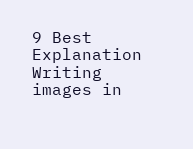9 Best Explanation Writing images in